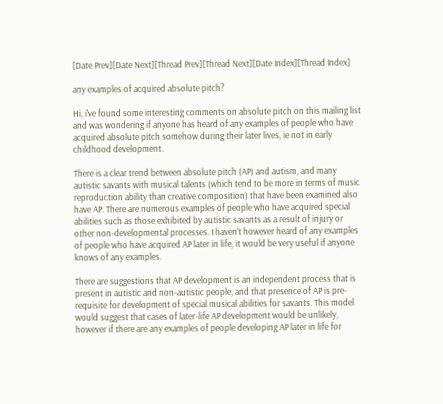[Date Prev][Date Next][Thread Prev][Thread Next][Date Index][Thread Index]

any examples of acquired absolute pitch?

Hi, i've found some interesting comments on absolute pitch on this mailing list and was wondering if anyone has heard of any examples of people who have acquired absolute pitch somehow during their later lives, ie not in early childhood development.

There is a clear trend between absolute pitch (AP) and autism, and many autistic savants with musical talents (which tend to be more in terms of music reproduction ability than creative composition) that have been examined also have AP. There are numerous examples of people who have acquired special abilities such as those exhibited by autistic savants as a result of injury or other non-developmental processes. I haven't however heard of any examples of people who have acquired AP later in life, it would be very useful if anyone knows of any examples.

There are suggestions that AP development is an independent process that is present in autistic and non-autistic people, and that presence of AP is pre-requisite for development of special musical abilities for savants. This model would suggest that cases of later-life AP development would be unlikely, however if there are any examples of people developing AP later in life for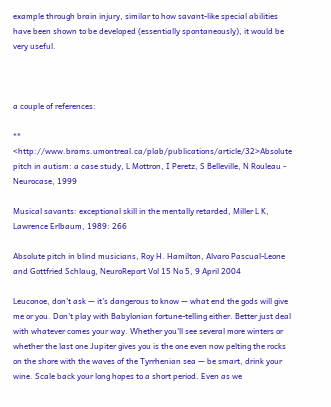example through brain injury, similar to how savant-like special abilities have been shown to be developed (essentially spontaneously), it would be very useful.



a couple of references:

** <http://www.brams.umontreal.ca/plab/publications/article/32>Absolute pitch in autism: a case study, L Mottron, I Peretz, S Belleville, N Rouleau - Neurocase, 1999

Musical savants: exceptional skill in the mentally retarded, Miller L K, Lawrence Erlbaum, 1989: 266

Absolute pitch in blind musicians, Roy H. Hamilton, Alvaro Pascual-Leone and Gottfried Schlaug, NeuroReport Vol 15 No 5, 9 April 2004

Leuconoe, don't ask — it's dangerous to know — what end the gods will give me or you. Don't play with Babylonian fortune-telling either. Better just deal with whatever comes your way. Whether you'll see several more winters or whether the last one Jupiter gives you is the one even now pelting the rocks on the shore with the waves of the Tyrrhenian sea — be smart, drink your wine. Scale back your long hopes to a short period. Even as we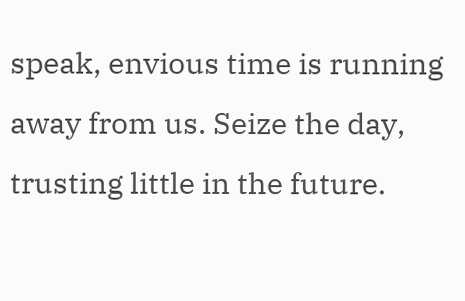speak, envious time is running away from us. Seize the day, trusting little in the future.